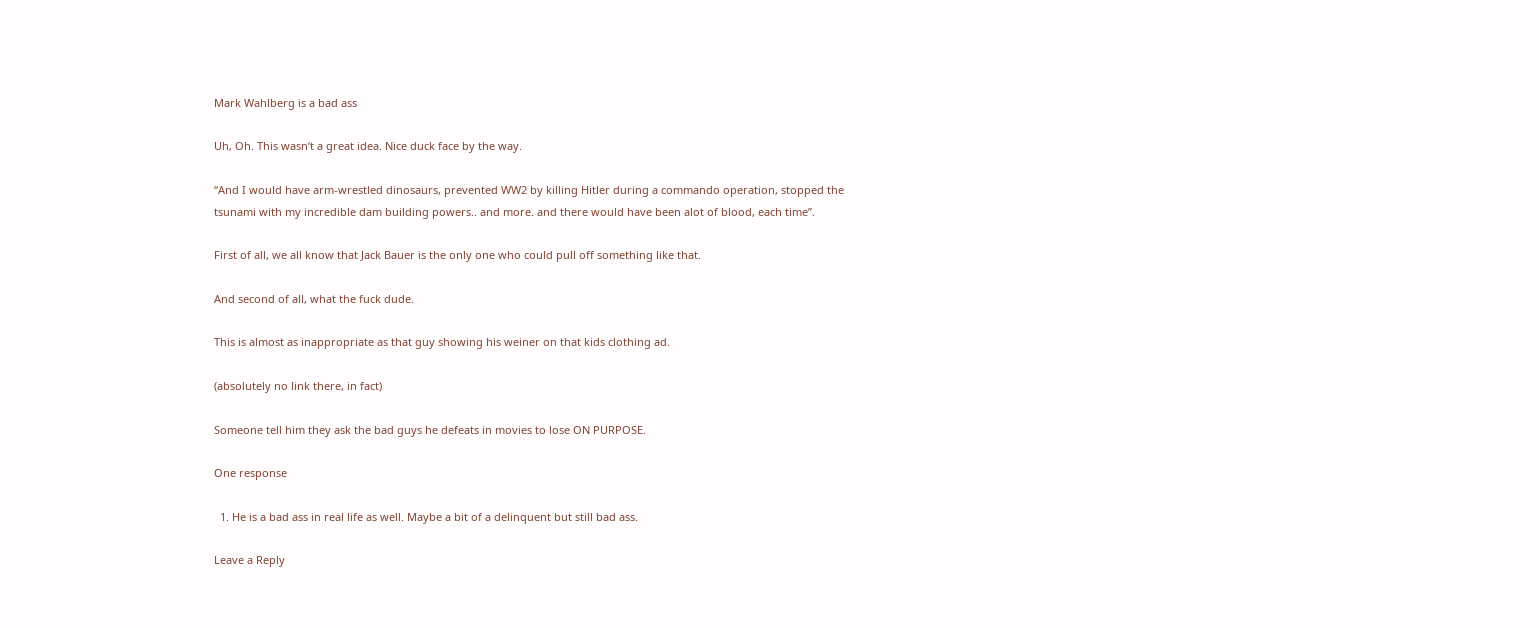Mark Wahlberg is a bad ass

Uh, Oh. This wasn’t a great idea. Nice duck face by the way.

“And I would have arm-wrestled dinosaurs, prevented WW2 by killing Hitler during a commando operation, stopped the tsunami with my incredible dam building powers.. and more. and there would have been alot of blood, each time”.

First of all, we all know that Jack Bauer is the only one who could pull off something like that.

And second of all, what the fuck dude.

This is almost as inappropriate as that guy showing his weiner on that kids clothing ad.

(absolutely no link there, in fact)

Someone tell him they ask the bad guys he defeats in movies to lose ON PURPOSE.

One response

  1. He is a bad ass in real life as well. Maybe a bit of a delinquent but still bad ass.

Leave a Reply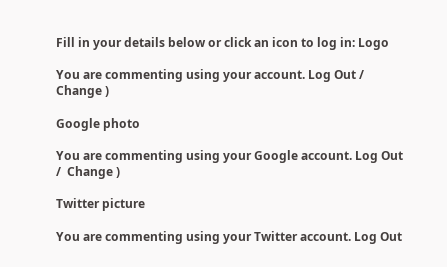Fill in your details below or click an icon to log in: Logo

You are commenting using your account. Log Out /  Change )

Google photo

You are commenting using your Google account. Log Out /  Change )

Twitter picture

You are commenting using your Twitter account. Log Out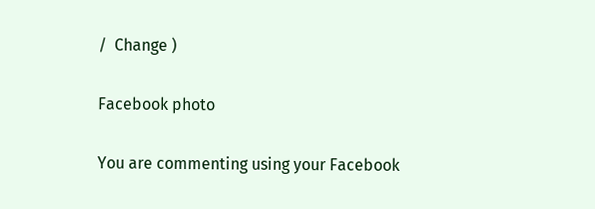/  Change )

Facebook photo

You are commenting using your Facebook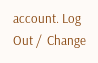account. Log Out /  Change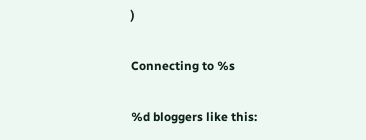)

Connecting to %s

%d bloggers like this: